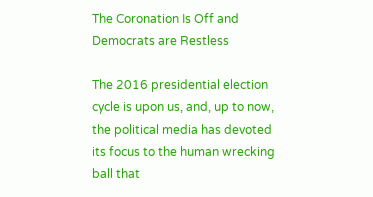The Coronation Is Off and Democrats are Restless

The 2016 presidential election cycle is upon us, and, up to now, the political media has devoted its focus to the human wrecking ball that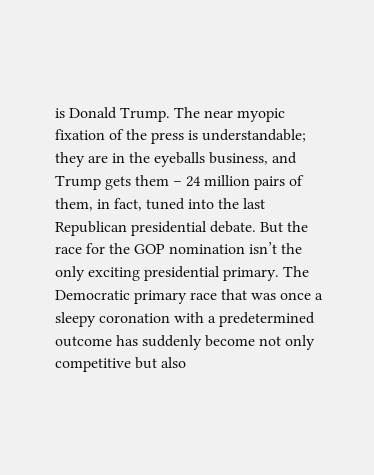is Donald Trump. The near myopic fixation of the press is understandable; they are in the eyeballs business, and Trump gets them – 24 million pairs of them, in fact, tuned into the last Republican presidential debate. But the race for the GOP nomination isn’t the only exciting presidential primary. The Democratic primary race that was once a sleepy coronation with a predetermined outcome has suddenly become not only competitive but also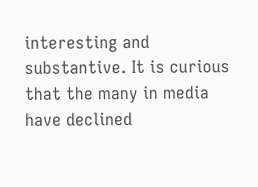interesting and substantive. It is curious that the many in media have declined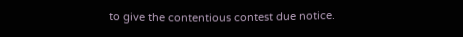to give the contentious contest due notice.